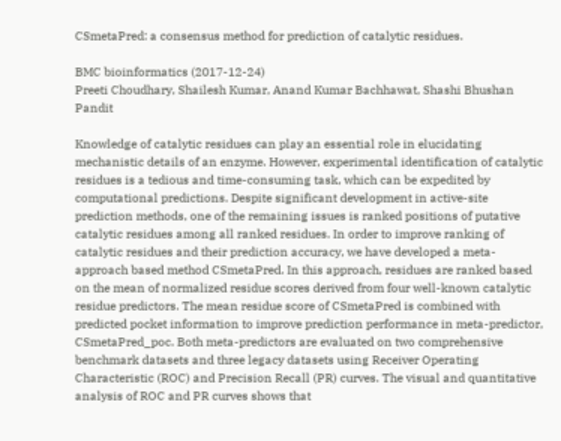CSmetaPred: a consensus method for prediction of catalytic residues.

BMC bioinformatics (2017-12-24)
Preeti Choudhary, Shailesh Kumar, Anand Kumar Bachhawat, Shashi Bhushan Pandit

Knowledge of catalytic residues can play an essential role in elucidating mechanistic details of an enzyme. However, experimental identification of catalytic residues is a tedious and time-consuming task, which can be expedited by computational predictions. Despite significant development in active-site prediction methods, one of the remaining issues is ranked positions of putative catalytic residues among all ranked residues. In order to improve ranking of catalytic residues and their prediction accuracy, we have developed a meta-approach based method CSmetaPred. In this approach, residues are ranked based on the mean of normalized residue scores derived from four well-known catalytic residue predictors. The mean residue score of CSmetaPred is combined with predicted pocket information to improve prediction performance in meta-predictor, CSmetaPred_poc. Both meta-predictors are evaluated on two comprehensive benchmark datasets and three legacy datasets using Receiver Operating Characteristic (ROC) and Precision Recall (PR) curves. The visual and quantitative analysis of ROC and PR curves shows that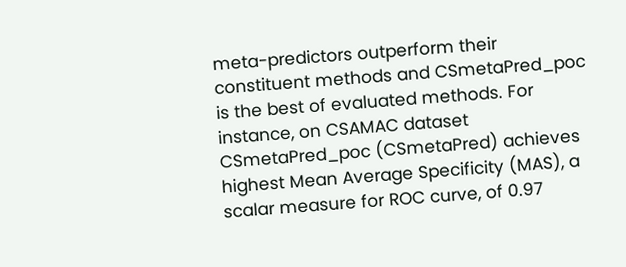meta-predictors outperform their constituent methods and CSmetaPred_poc is the best of evaluated methods. For instance, on CSAMAC dataset CSmetaPred_poc (CSmetaPred) achieves highest Mean Average Specificity (MAS), a scalar measure for ROC curve, of 0.97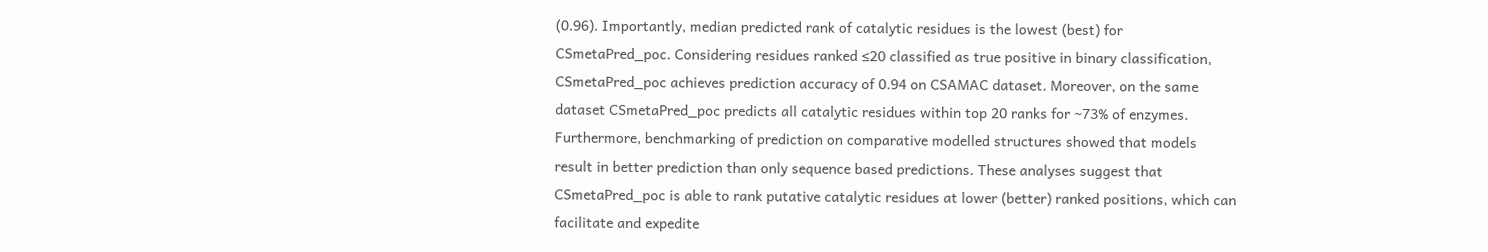(0.96). Importantly, median predicted rank of catalytic residues is the lowest (best) for CSmetaPred_poc. Considering residues ranked ≤20 classified as true positive in binary classification, CSmetaPred_poc achieves prediction accuracy of 0.94 on CSAMAC dataset. Moreover, on the same dataset CSmetaPred_poc predicts all catalytic residues within top 20 ranks for ~73% of enzymes. Furthermore, benchmarking of prediction on comparative modelled structures showed that models result in better prediction than only sequence based predictions. These analyses suggest that CSmetaPred_poc is able to rank putative catalytic residues at lower (better) ranked positions, which can facilitate and expedite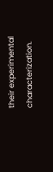their experimental characterization.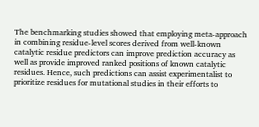The benchmarking studies showed that employing meta-approach in combining residue-level scores derived from well-known catalytic residue predictors can improve prediction accuracy as well as provide improved ranked positions of known catalytic residues. Hence, such predictions can assist experimentalist to prioritize residues for mutational studies in their efforts to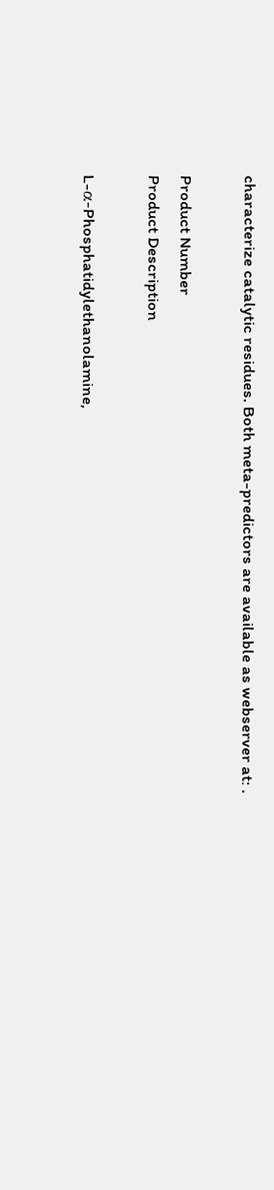characterize catalytic residues. Both meta-predictors are available as webserver at: .

Product Number
Product Description

L-α-Phosphatidylethanolamine,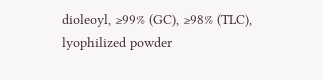dioleoyl, ≥99% (GC), ≥98% (TLC), lyophilized powder